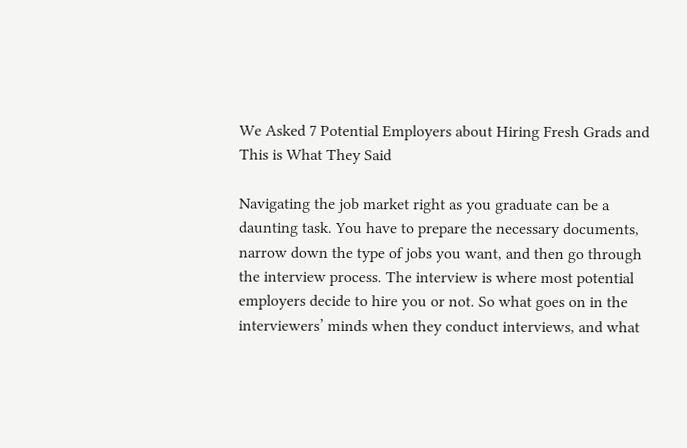We Asked 7 Potential Employers about Hiring Fresh Grads and This is What They Said

Navigating the job market right as you graduate can be a daunting task. You have to prepare the necessary documents, narrow down the type of jobs you want, and then go through the interview process. The interview is where most potential employers decide to hire you or not. So what goes on in the interviewers’ minds when they conduct interviews, and what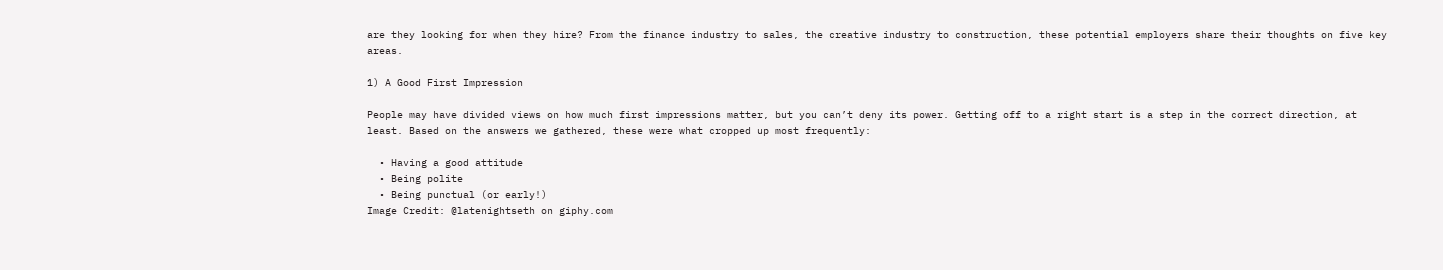are they looking for when they hire? From the finance industry to sales, the creative industry to construction, these potential employers share their thoughts on five key areas.

1) A Good First Impression

People may have divided views on how much first impressions matter, but you can’t deny its power. Getting off to a right start is a step in the correct direction, at least. Based on the answers we gathered, these were what cropped up most frequently:

  • Having a good attitude
  • Being polite
  • Being punctual (or early!)
Image Credit: @latenightseth on giphy.com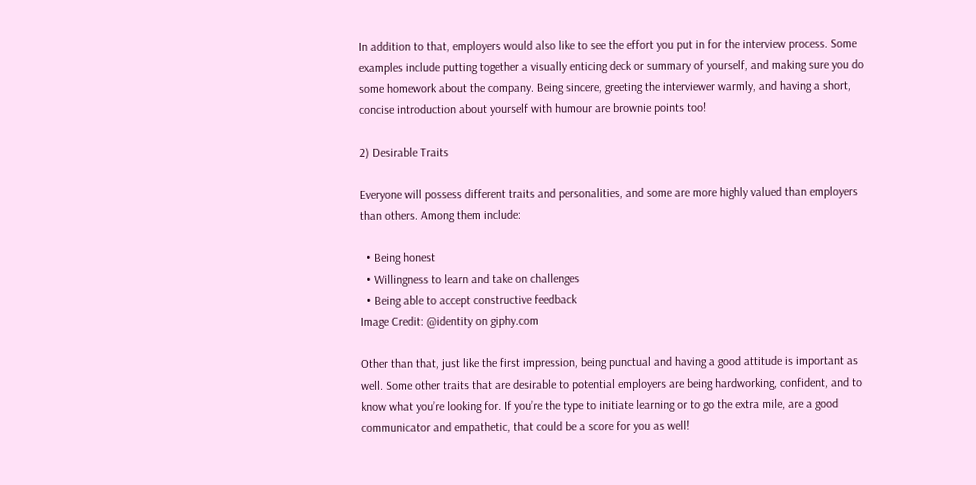In addition to that, employers would also like to see the effort you put in for the interview process. Some examples include putting together a visually enticing deck or summary of yourself, and making sure you do some homework about the company. Being sincere, greeting the interviewer warmly, and having a short, concise introduction about yourself with humour are brownie points too!

2) Desirable Traits

Everyone will possess different traits and personalities, and some are more highly valued than employers than others. Among them include:

  • Being honest
  • Willingness to learn and take on challenges
  • Being able to accept constructive feedback
Image Credit: @identity on giphy.com

Other than that, just like the first impression, being punctual and having a good attitude is important as well. Some other traits that are desirable to potential employers are being hardworking, confident, and to know what you’re looking for. If you’re the type to initiate learning or to go the extra mile, are a good communicator and empathetic, that could be a score for you as well!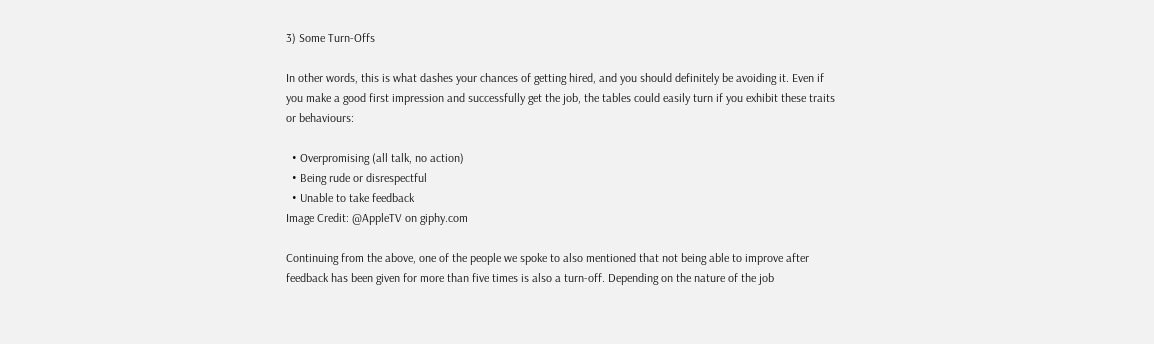3) Some Turn-Offs

In other words, this is what dashes your chances of getting hired, and you should definitely be avoiding it. Even if you make a good first impression and successfully get the job, the tables could easily turn if you exhibit these traits or behaviours:

  • Overpromising (all talk, no action)
  • Being rude or disrespectful
  • Unable to take feedback
Image Credit: @AppleTV on giphy.com

Continuing from the above, one of the people we spoke to also mentioned that not being able to improve after feedback has been given for more than five times is also a turn-off. Depending on the nature of the job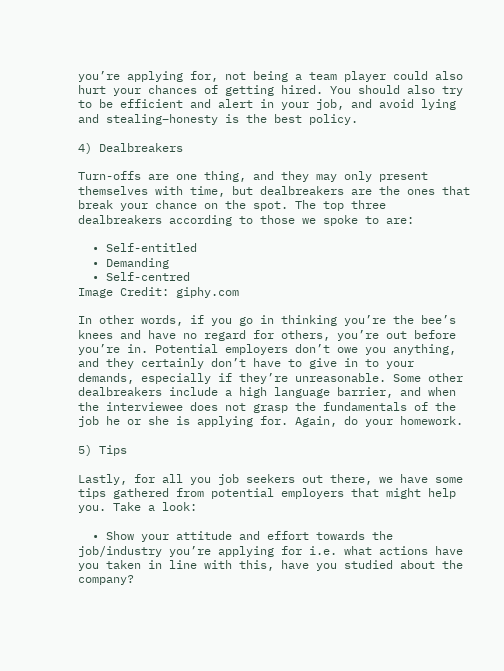you’re applying for, not being a team player could also hurt your chances of getting hired. You should also try to be efficient and alert in your job, and avoid lying and stealing–honesty is the best policy.

4) Dealbreakers

Turn-offs are one thing, and they may only present themselves with time, but dealbreakers are the ones that break your chance on the spot. The top three dealbreakers according to those we spoke to are:

  • Self-entitled
  • Demanding
  • Self-centred
Image Credit: giphy.com

In other words, if you go in thinking you’re the bee’s knees and have no regard for others, you’re out before you’re in. Potential employers don’t owe you anything, and they certainly don’t have to give in to your demands, especially if they’re unreasonable. Some other dealbreakers include a high language barrier, and when the interviewee does not grasp the fundamentals of the job he or she is applying for. Again, do your homework.

5) Tips

Lastly, for all you job seekers out there, we have some tips gathered from potential employers that might help you. Take a look:

  • Show your attitude and effort towards the job/industry you’re applying for i.e. what actions have you taken in line with this, have you studied about the company?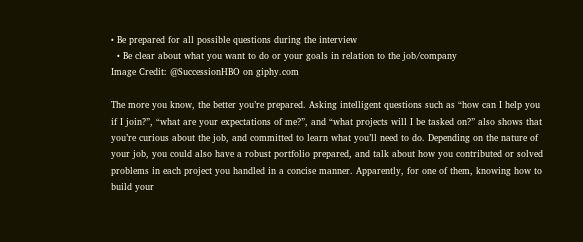• Be prepared for all possible questions during the interview
  • Be clear about what you want to do or your goals in relation to the job/company
Image Credit: @SuccessionHBO on giphy.com

The more you know, the better you’re prepared. Asking intelligent questions such as “how can I help you if I join?”, “what are your expectations of me?”, and “what projects will I be tasked on?” also shows that you’re curious about the job, and committed to learn what you’ll need to do. Depending on the nature of your job, you could also have a robust portfolio prepared, and talk about how you contributed or solved problems in each project you handled in a concise manner. Apparently, for one of them, knowing how to build your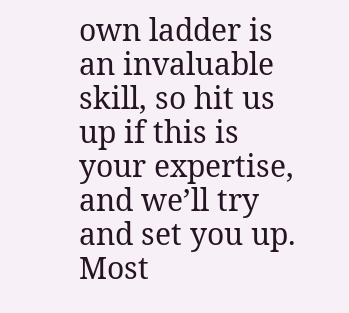own ladder is an invaluable skill, so hit us up if this is your expertise, and we’ll try and set you up. Most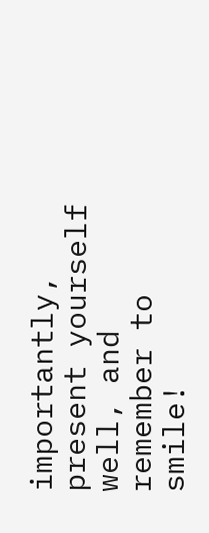importantly, present yourself well, and remember to smile!